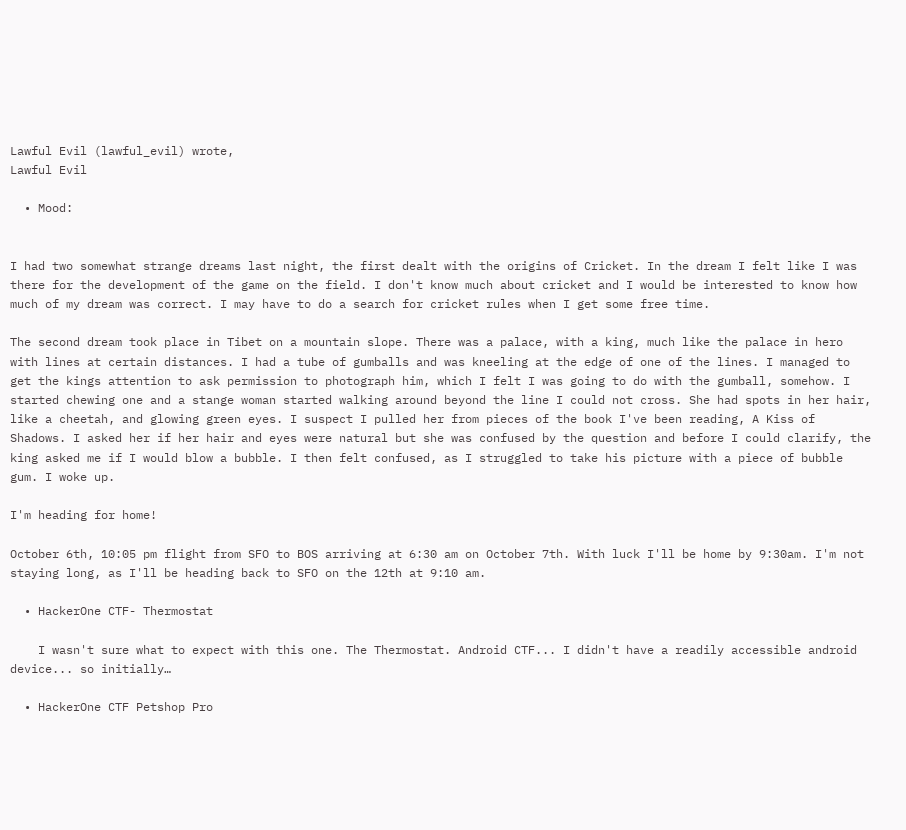Lawful Evil (lawful_evil) wrote,
Lawful Evil

  • Mood:


I had two somewhat strange dreams last night, the first dealt with the origins of Cricket. In the dream I felt like I was there for the development of the game on the field. I don't know much about cricket and I would be interested to know how much of my dream was correct. I may have to do a search for cricket rules when I get some free time.

The second dream took place in Tibet on a mountain slope. There was a palace, with a king, much like the palace in hero with lines at certain distances. I had a tube of gumballs and was kneeling at the edge of one of the lines. I managed to get the kings attention to ask permission to photograph him, which I felt I was going to do with the gumball, somehow. I started chewing one and a stange woman started walking around beyond the line I could not cross. She had spots in her hair, like a cheetah, and glowing green eyes. I suspect I pulled her from pieces of the book I've been reading, A Kiss of Shadows. I asked her if her hair and eyes were natural but she was confused by the question and before I could clarify, the king asked me if I would blow a bubble. I then felt confused, as I struggled to take his picture with a piece of bubble gum. I woke up.

I'm heading for home!

October 6th, 10:05 pm flight from SFO to BOS arriving at 6:30 am on October 7th. With luck I'll be home by 9:30am. I'm not staying long, as I'll be heading back to SFO on the 12th at 9:10 am.

  • HackerOne CTF- Thermostat

    I wasn't sure what to expect with this one. The Thermostat. Android CTF... I didn't have a readily accessible android device... so initially…

  • HackerOne CTF Petshop Pro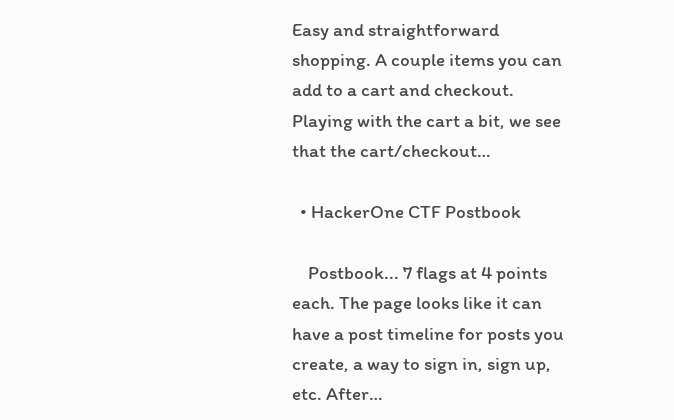Easy and straightforward shopping. A couple items you can add to a cart and checkout. Playing with the cart a bit, we see that the cart/checkout…

  • HackerOne CTF Postbook

    Postbook... 7 flags at 4 points each. The page looks like it can have a post timeline for posts you create, a way to sign in, sign up, etc. After…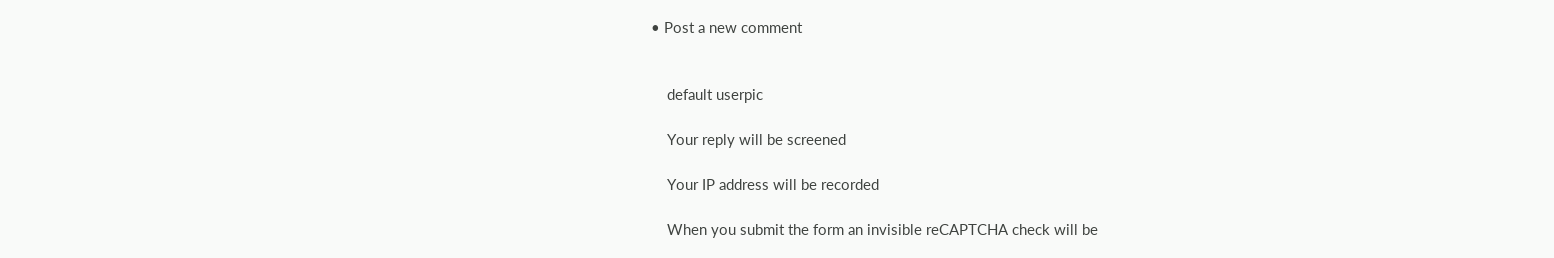• Post a new comment


    default userpic

    Your reply will be screened

    Your IP address will be recorded

    When you submit the form an invisible reCAPTCHA check will be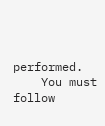performed.
    You must follow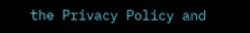the Privacy Policy and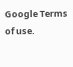Google Terms of use.